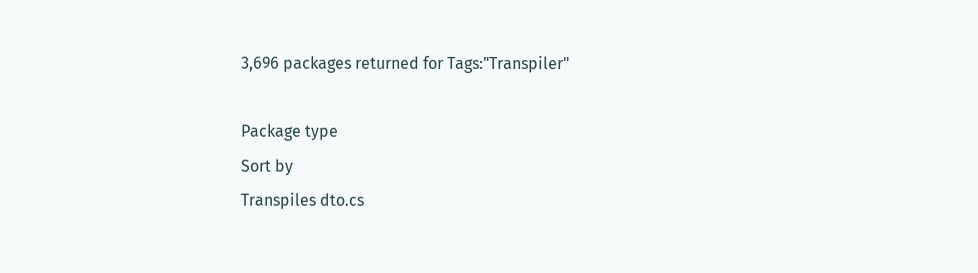3,696 packages returned for Tags:"Transpiler"

Package type
Sort by
Transpiles dto.cs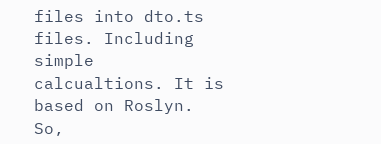files into dto.ts files. Including simple calcualtions. It is based on Roslyn. So,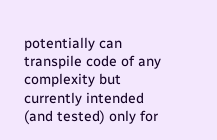potentially can transpile code of any complexity but currently intended (and tested) only for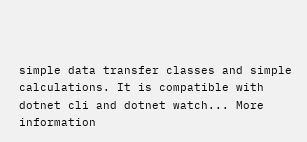simple data transfer classes and simple calculations. It is compatible with dotnet cli and dotnet watch... More information